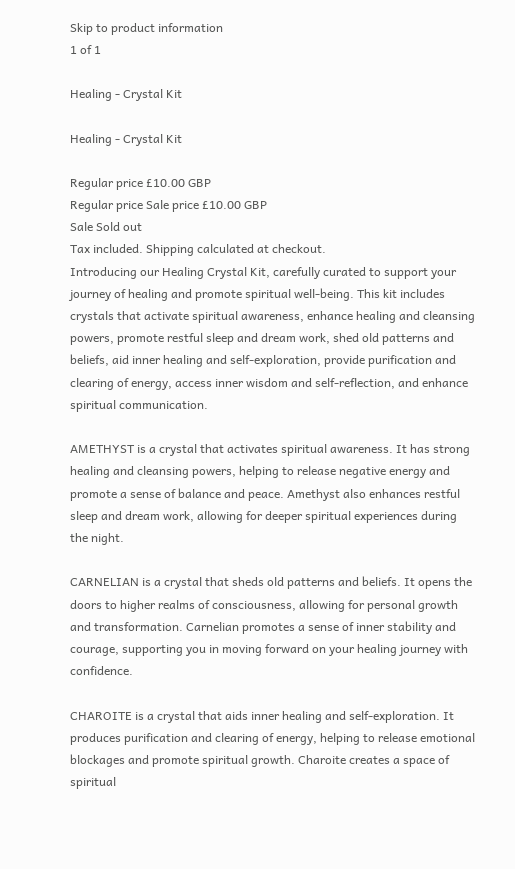Skip to product information
1 of 1

Healing - Crystal Kit

Healing - Crystal Kit

Regular price £10.00 GBP
Regular price Sale price £10.00 GBP
Sale Sold out
Tax included. Shipping calculated at checkout.
Introducing our Healing Crystal Kit, carefully curated to support your journey of healing and promote spiritual well-being. This kit includes crystals that activate spiritual awareness, enhance healing and cleansing powers, promote restful sleep and dream work, shed old patterns and beliefs, aid inner healing and self-exploration, provide purification and clearing of energy, access inner wisdom and self-reflection, and enhance spiritual communication.

AMETHYST is a crystal that activates spiritual awareness. It has strong healing and cleansing powers, helping to release negative energy and promote a sense of balance and peace. Amethyst also enhances restful sleep and dream work, allowing for deeper spiritual experiences during the night.

CARNELIAN is a crystal that sheds old patterns and beliefs. It opens the doors to higher realms of consciousness, allowing for personal growth and transformation. Carnelian promotes a sense of inner stability and courage, supporting you in moving forward on your healing journey with confidence.

CHAROITE is a crystal that aids inner healing and self-exploration. It produces purification and clearing of energy, helping to release emotional blockages and promote spiritual growth. Charoite creates a space of spiritual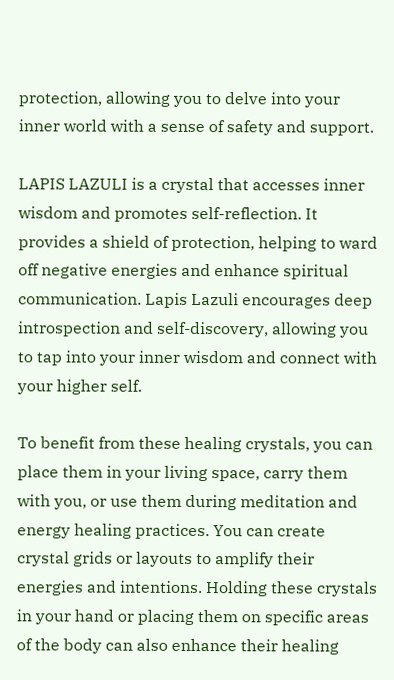protection, allowing you to delve into your inner world with a sense of safety and support.

LAPIS LAZULI is a crystal that accesses inner wisdom and promotes self-reflection. It provides a shield of protection, helping to ward off negative energies and enhance spiritual communication. Lapis Lazuli encourages deep introspection and self-discovery, allowing you to tap into your inner wisdom and connect with your higher self.

To benefit from these healing crystals, you can place them in your living space, carry them with you, or use them during meditation and energy healing practices. You can create crystal grids or layouts to amplify their energies and intentions. Holding these crystals in your hand or placing them on specific areas of the body can also enhance their healing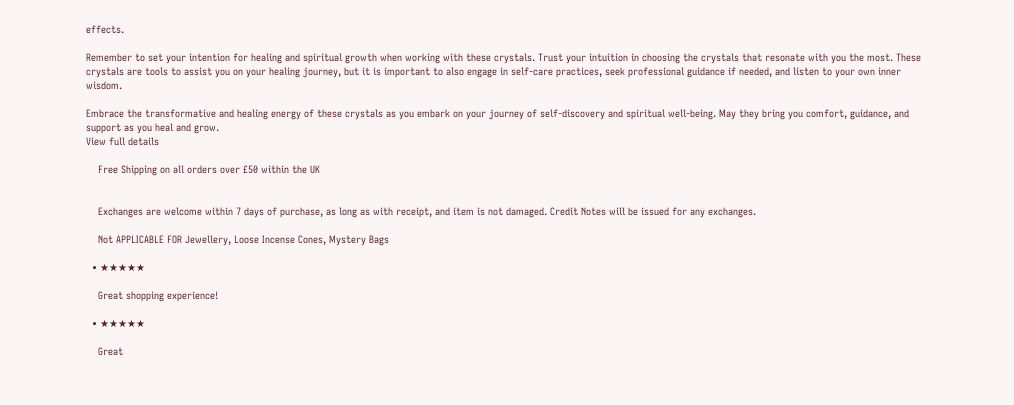effects.

Remember to set your intention for healing and spiritual growth when working with these crystals. Trust your intuition in choosing the crystals that resonate with you the most. These crystals are tools to assist you on your healing journey, but it is important to also engage in self-care practices, seek professional guidance if needed, and listen to your own inner wisdom.

Embrace the transformative and healing energy of these crystals as you embark on your journey of self-discovery and spiritual well-being. May they bring you comfort, guidance, and support as you heal and grow.
View full details

    Free Shipping on all orders over £50 within the UK


    Exchanges are welcome within 7 days of purchase, as long as with receipt, and item is not damaged. Credit Notes will be issued for any exchanges.

    Not APPLICABLE FOR Jewellery, Loose Incense Cones, Mystery Bags

  • ★★★★★

    Great shopping experience!

  • ★★★★★

    Great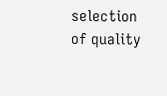selection of quality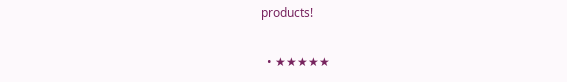products!

  • ★★★★★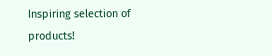Inspiring selection of products!